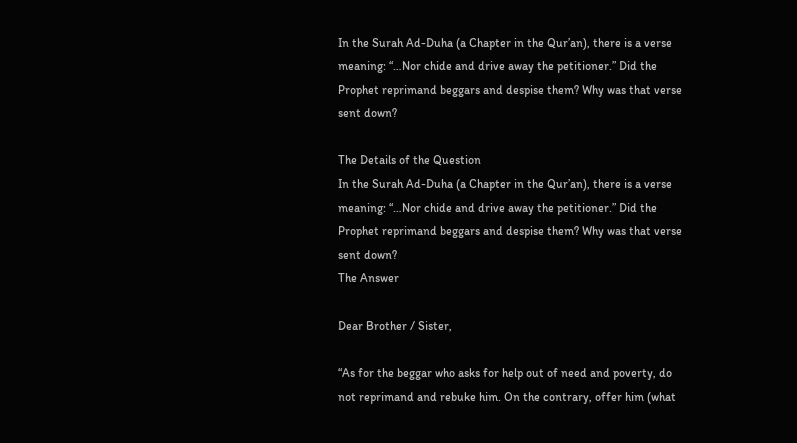In the Surah Ad-Duha (a Chapter in the Qur’an), there is a verse meaning: “…Nor chide and drive away the petitioner.” Did the Prophet reprimand beggars and despise them? Why was that verse sent down?

The Details of the Question
In the Surah Ad-Duha (a Chapter in the Qur’an), there is a verse meaning: “…Nor chide and drive away the petitioner.” Did the Prophet reprimand beggars and despise them? Why was that verse sent down?
The Answer

Dear Brother / Sister,

“As for the beggar who asks for help out of need and poverty, do not reprimand and rebuke him. On the contrary, offer him (what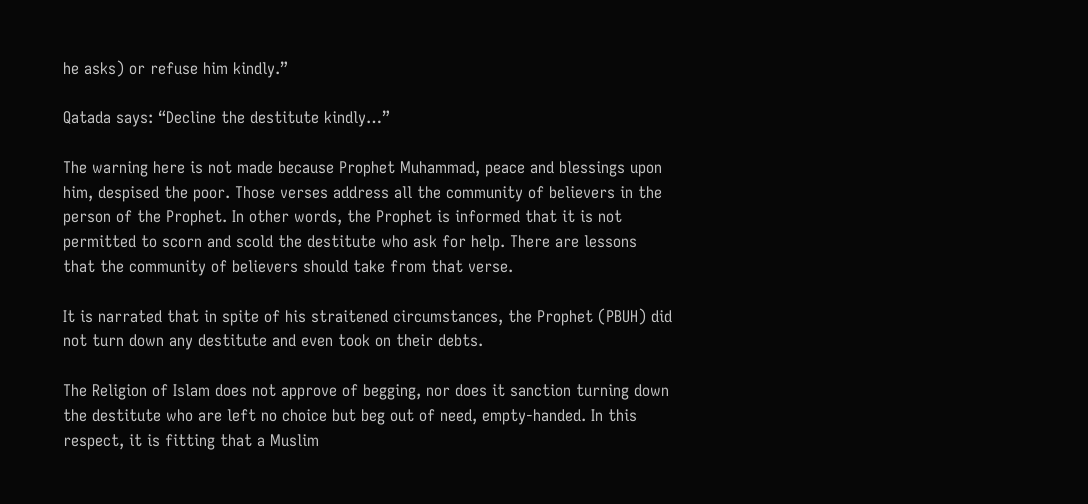he asks) or refuse him kindly.”

Qatada says: “Decline the destitute kindly…”

The warning here is not made because Prophet Muhammad, peace and blessings upon him, despised the poor. Those verses address all the community of believers in the person of the Prophet. In other words, the Prophet is informed that it is not permitted to scorn and scold the destitute who ask for help. There are lessons that the community of believers should take from that verse.

It is narrated that in spite of his straitened circumstances, the Prophet (PBUH) did not turn down any destitute and even took on their debts.

The Religion of Islam does not approve of begging, nor does it sanction turning down the destitute who are left no choice but beg out of need, empty-handed. In this respect, it is fitting that a Muslim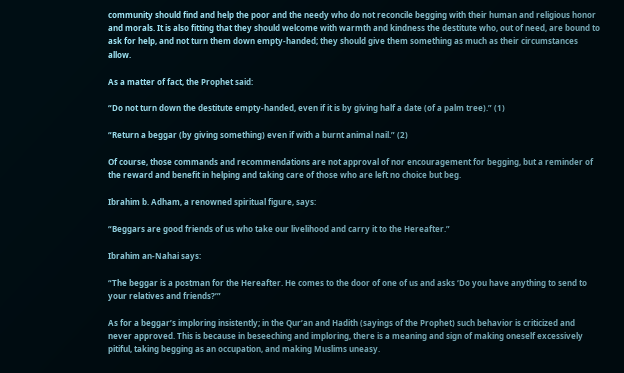community should find and help the poor and the needy who do not reconcile begging with their human and religious honor and morals. It is also fitting that they should welcome with warmth and kindness the destitute who, out of need, are bound to ask for help, and not turn them down empty-handed; they should give them something as much as their circumstances allow.

As a matter of fact, the Prophet said:

“Do not turn down the destitute empty-handed, even if it is by giving half a date (of a palm tree).” (1)

“Return a beggar (by giving something) even if with a burnt animal nail.” (2)

Of course, those commands and recommendations are not approval of nor encouragement for begging, but a reminder of the reward and benefit in helping and taking care of those who are left no choice but beg.

Ibrahim b. Adham, a renowned spiritual figure, says:

“Beggars are good friends of us who take our livelihood and carry it to the Hereafter.”

Ibrahim an-Nahai says:

“The beggar is a postman for the Hereafter. He comes to the door of one of us and asks ‘Do you have anything to send to your relatives and friends?’”

As for a beggar’s imploring insistently; in the Qur’an and Hadith (sayings of the Prophet) such behavior is criticized and never approved. This is because in beseeching and imploring, there is a meaning and sign of making oneself excessively pitiful, taking begging as an occupation, and making Muslims uneasy.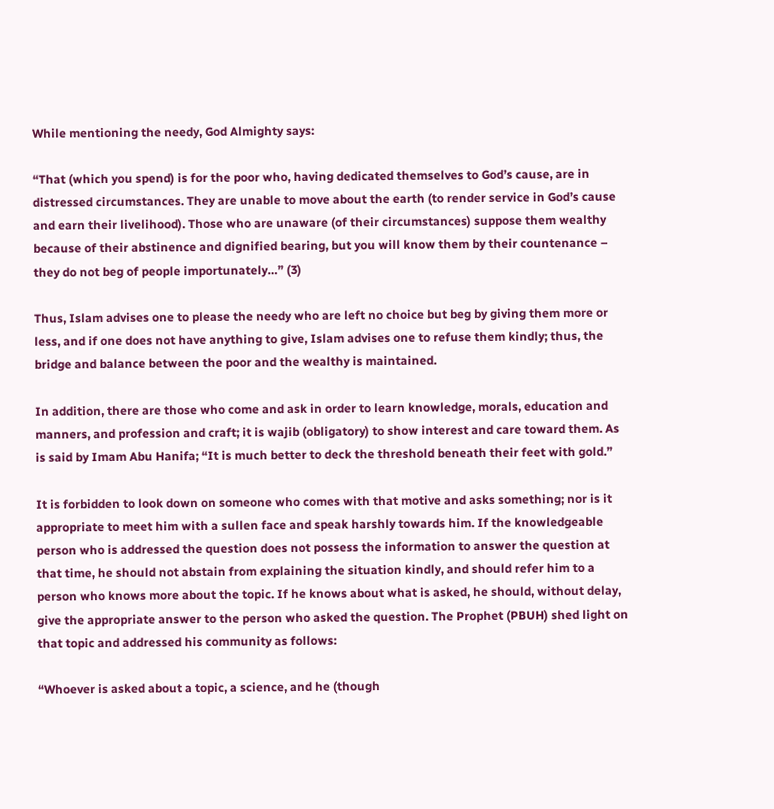While mentioning the needy, God Almighty says:

“That (which you spend) is for the poor who, having dedicated themselves to God’s cause, are in distressed circumstances. They are unable to move about the earth (to render service in God’s cause and earn their livelihood). Those who are unaware (of their circumstances) suppose them wealthy because of their abstinence and dignified bearing, but you will know them by their countenance – they do not beg of people importunately…” (3)

Thus, Islam advises one to please the needy who are left no choice but beg by giving them more or less, and if one does not have anything to give, Islam advises one to refuse them kindly; thus, the bridge and balance between the poor and the wealthy is maintained.

In addition, there are those who come and ask in order to learn knowledge, morals, education and manners, and profession and craft; it is wajib (obligatory) to show interest and care toward them. As is said by Imam Abu Hanifa; “It is much better to deck the threshold beneath their feet with gold.”

It is forbidden to look down on someone who comes with that motive and asks something; nor is it appropriate to meet him with a sullen face and speak harshly towards him. If the knowledgeable person who is addressed the question does not possess the information to answer the question at that time, he should not abstain from explaining the situation kindly, and should refer him to a person who knows more about the topic. If he knows about what is asked, he should, without delay, give the appropriate answer to the person who asked the question. The Prophet (PBUH) shed light on that topic and addressed his community as follows:

“Whoever is asked about a topic, a science, and he (though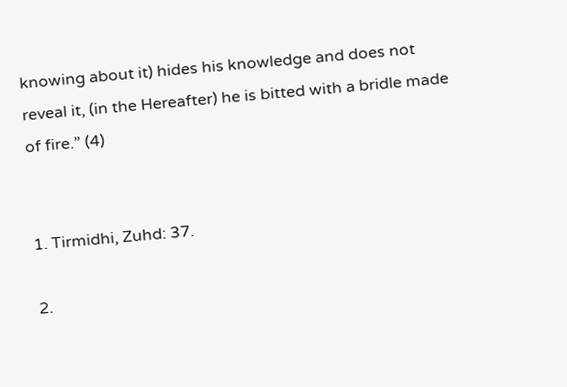knowing about it) hides his knowledge and does not reveal it, (in the Hereafter) he is bitted with a bridle made of fire.” (4)


1. Tirmidhi, Zuhd: 37.

2.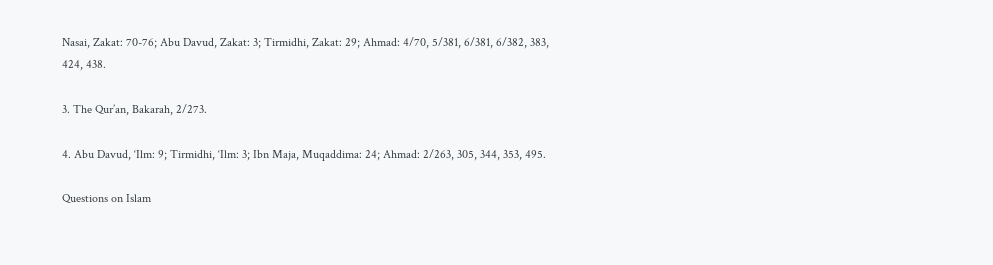Nasai, Zakat: 70-76; Abu Davud, Zakat: 3; Tirmidhi, Zakat: 29; Ahmad: 4/70, 5/381, 6/381, 6/382, 383, 424, 438.

3. The Qur’an, Bakarah, 2/273.

4. Abu Davud, ‘Ilm: 9; Tirmidhi, ‘Ilm: 3; Ibn Maja, Muqaddima: 24; Ahmad: 2/263, 305, 344, 353, 495.

Questions on Islam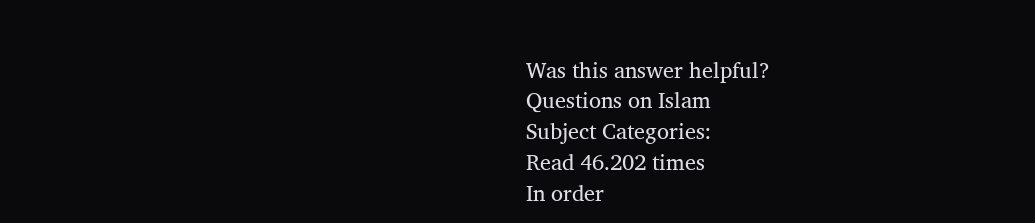Was this answer helpful?
Questions on Islam
Subject Categories:
Read 46.202 times
In order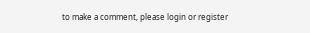to make a comment, please login or register